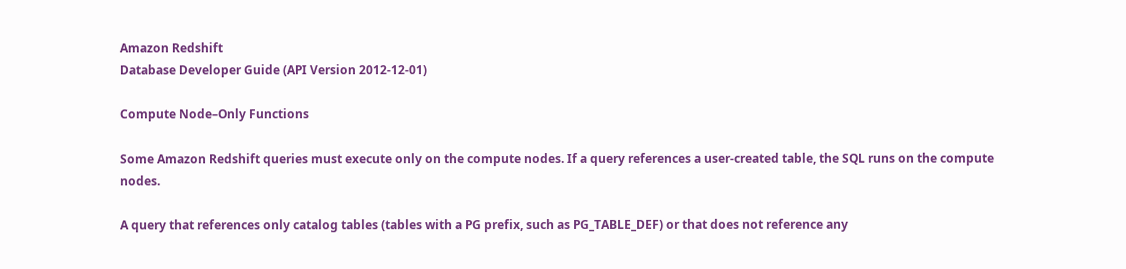Amazon Redshift
Database Developer Guide (API Version 2012-12-01)

Compute Node–Only Functions

Some Amazon Redshift queries must execute only on the compute nodes. If a query references a user-created table, the SQL runs on the compute nodes.

A query that references only catalog tables (tables with a PG prefix, such as PG_TABLE_DEF) or that does not reference any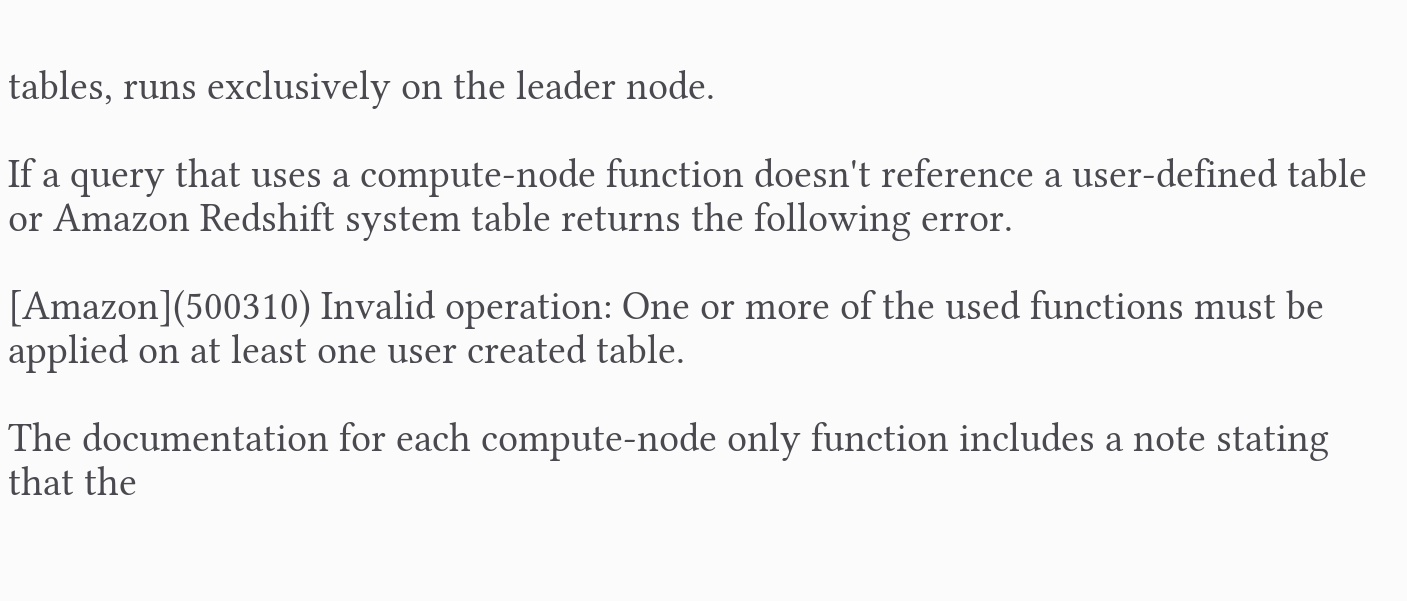tables, runs exclusively on the leader node.

If a query that uses a compute-node function doesn't reference a user-defined table or Amazon Redshift system table returns the following error.

[Amazon](500310) Invalid operation: One or more of the used functions must be applied on at least one user created table.

The documentation for each compute-node only function includes a note stating that the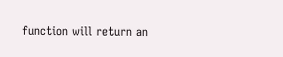function will return an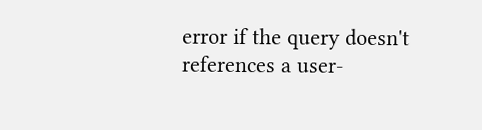error if the query doesn't references a user-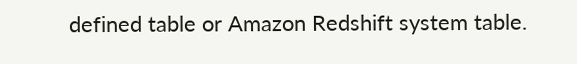defined table or Amazon Redshift system table.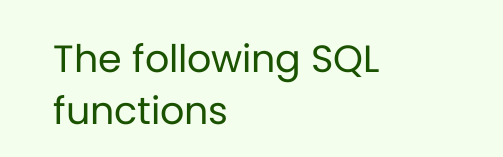The following SQL functions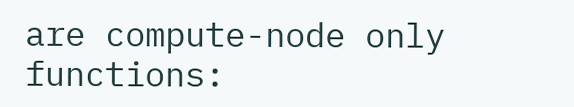are compute-node only functions: